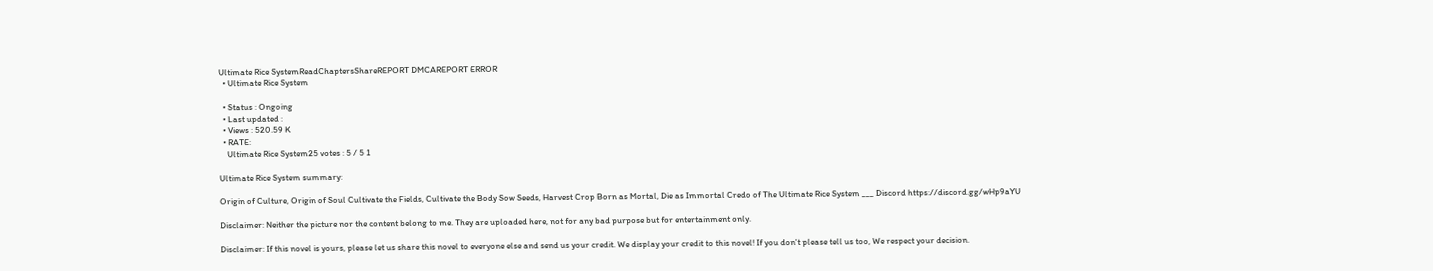Ultimate Rice SystemReadChaptersShareREPORT DMCAREPORT ERROR
  • Ultimate Rice System

  • Status : Ongoing
  • Last updated :
  • Views : 520.59 K
  • RATE:
    Ultimate Rice System25 votes : 5 / 5 1

Ultimate Rice System summary:

Origin of Culture, Origin of Soul Cultivate the Fields, Cultivate the Body Sow Seeds, Harvest Crop Born as Mortal, Die as Immortal Credo of The Ultimate Rice System ___ Discord https://discord.gg/wHp9aYU

Disclaimer: Neither the picture nor the content belong to me. They are uploaded here, not for any bad purpose but for entertainment only.

Disclaimer: If this novel is yours, please let us share this novel to everyone else and send us your credit. We display your credit to this novel! If you don't please tell us too, We respect your decision.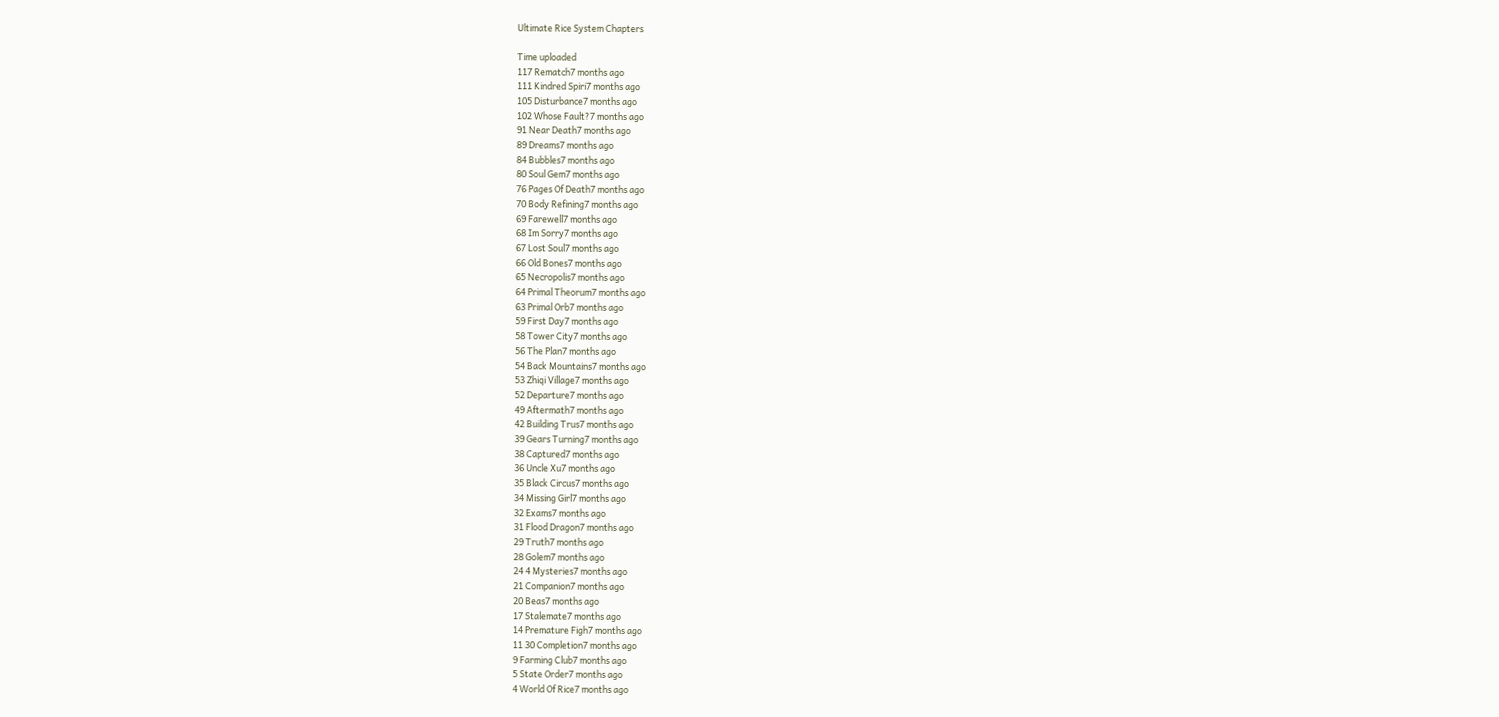Ultimate Rice System Chapters

Time uploaded
117 Rematch7 months ago
111 Kindred Spiri7 months ago
105 Disturbance7 months ago
102 Whose Fault?7 months ago
91 Near Death7 months ago
89 Dreams7 months ago
84 Bubbles7 months ago
80 Soul Gem7 months ago
76 Pages Of Death7 months ago
70 Body Refining7 months ago
69 Farewell7 months ago
68 Im Sorry7 months ago
67 Lost Soul7 months ago
66 Old Bones7 months ago
65 Necropolis7 months ago
64 Primal Theorum7 months ago
63 Primal Orb7 months ago
59 First Day7 months ago
58 Tower City7 months ago
56 The Plan7 months ago
54 Back Mountains7 months ago
53 Zhiqi Village7 months ago
52 Departure7 months ago
49 Aftermath7 months ago
42 Building Trus7 months ago
39 Gears Turning7 months ago
38 Captured7 months ago
36 Uncle Xu7 months ago
35 Black Circus7 months ago
34 Missing Girl7 months ago
32 Exams7 months ago
31 Flood Dragon7 months ago
29 Truth7 months ago
28 Golem7 months ago
24 4 Mysteries7 months ago
21 Companion7 months ago
20 Beas7 months ago
17 Stalemate7 months ago
14 Premature Figh7 months ago
11 30 Completion7 months ago
9 Farming Club7 months ago
5 State Order7 months ago
4 World Of Rice7 months ago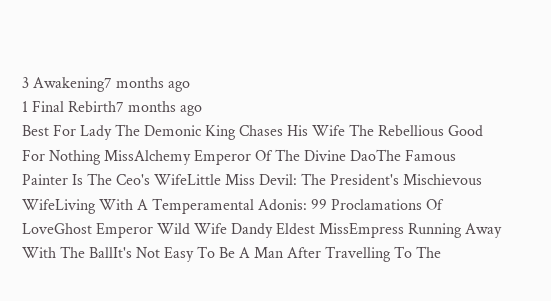3 Awakening7 months ago
1 Final Rebirth7 months ago
Best For Lady The Demonic King Chases His Wife The Rebellious Good For Nothing MissAlchemy Emperor Of The Divine DaoThe Famous Painter Is The Ceo's WifeLittle Miss Devil: The President's Mischievous WifeLiving With A Temperamental Adonis: 99 Proclamations Of LoveGhost Emperor Wild Wife Dandy Eldest MissEmpress Running Away With The BallIt's Not Easy To Be A Man After Travelling To The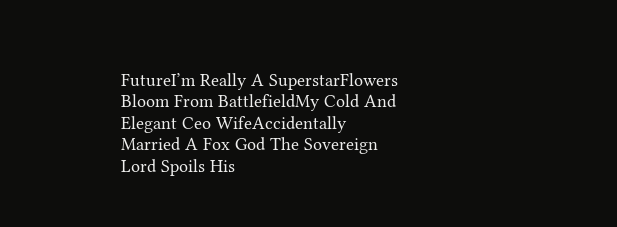FutureI’m Really A SuperstarFlowers Bloom From BattlefieldMy Cold And Elegant Ceo WifeAccidentally Married A Fox God The Sovereign Lord Spoils His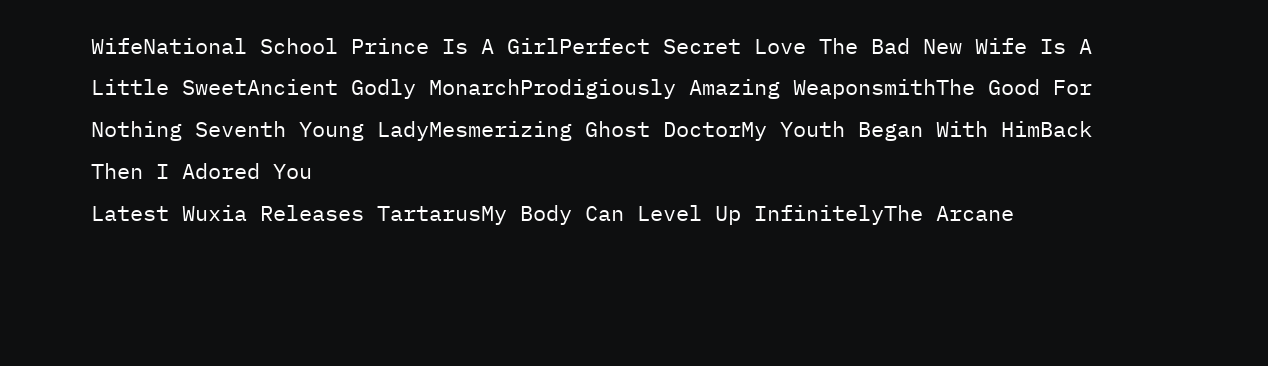WifeNational School Prince Is A GirlPerfect Secret Love The Bad New Wife Is A Little SweetAncient Godly MonarchProdigiously Amazing WeaponsmithThe Good For Nothing Seventh Young LadyMesmerizing Ghost DoctorMy Youth Began With HimBack Then I Adored You
Latest Wuxia Releases TartarusMy Body Can Level Up InfinitelyThe Arcane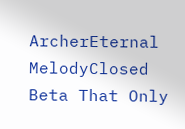ArcherEternal MelodyClosed Beta That Only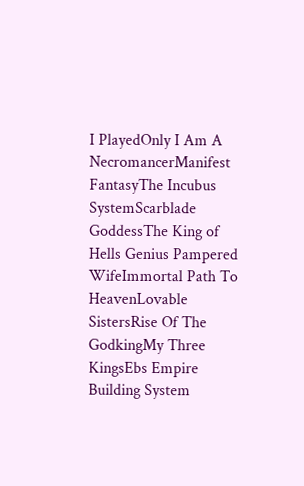I PlayedOnly I Am A NecromancerManifest FantasyThe Incubus SystemScarblade GoddessThe King of Hells Genius Pampered WifeImmortal Path To HeavenLovable SistersRise Of The GodkingMy Three KingsEbs Empire Building System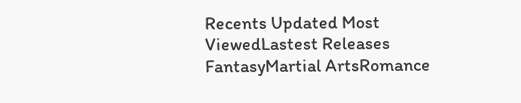Recents Updated Most ViewedLastest Releases
FantasyMartial ArtsRomance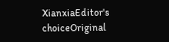XianxiaEditor's choiceOriginal